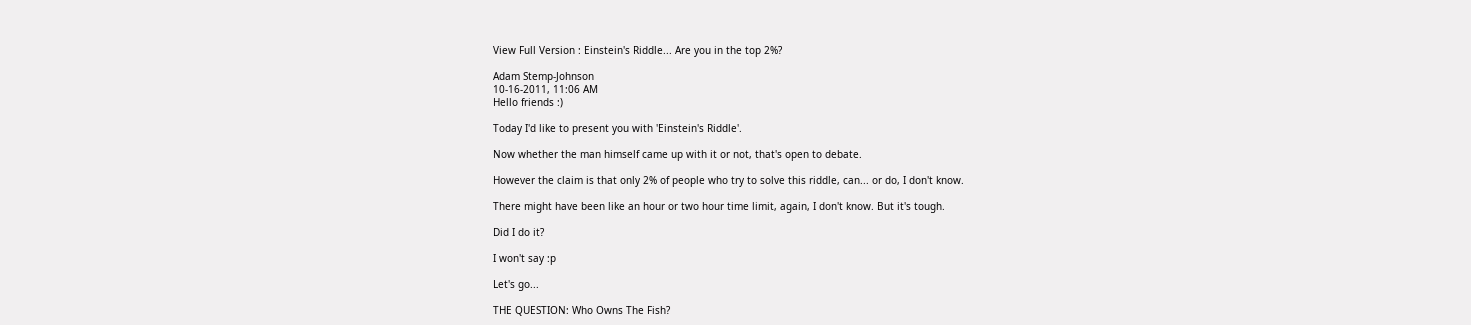View Full Version : Einstein's Riddle... Are you in the top 2%?

Adam Stemp-Johnson
10-16-2011, 11:06 AM
Hello friends :)

Today I'd like to present you with 'Einstein's Riddle'.

Now whether the man himself came up with it or not, that's open to debate.

However the claim is that only 2% of people who try to solve this riddle, can... or do, I don't know.

There might have been like an hour or two hour time limit, again, I don't know. But it's tough.

Did I do it?

I won't say :p

Let's go...

THE QUESTION: Who Owns The Fish?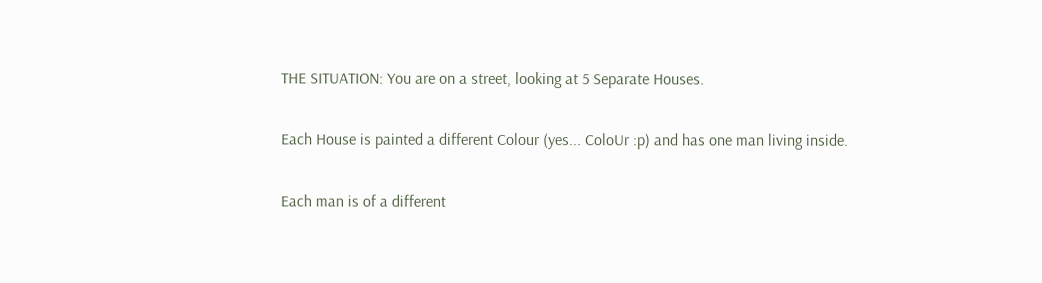THE SITUATION: You are on a street, looking at 5 Separate Houses.

Each House is painted a different Colour (yes... ColoUr :p) and has one man living inside.

Each man is of a different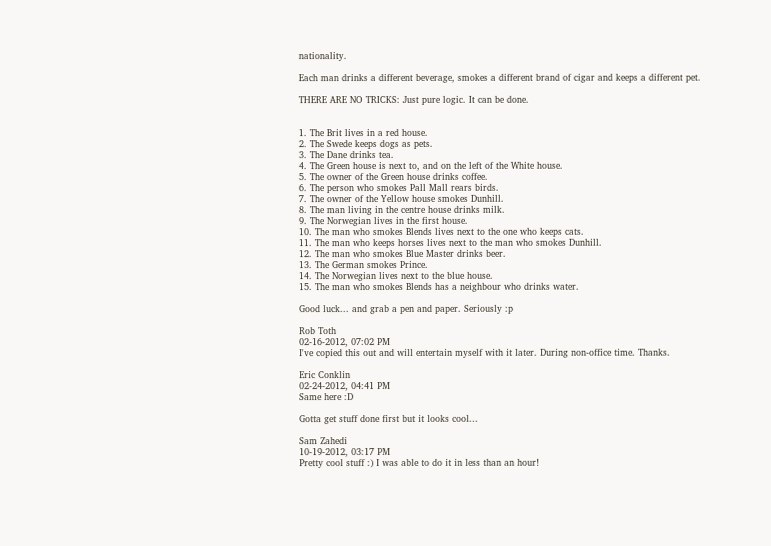nationality.

Each man drinks a different beverage, smokes a different brand of cigar and keeps a different pet.

THERE ARE NO TRICKS: Just pure logic. It can be done.


1. The Brit lives in a red house.
2. The Swede keeps dogs as pets.
3. The Dane drinks tea.
4. The Green house is next to, and on the left of the White house.
5. The owner of the Green house drinks coffee.
6. The person who smokes Pall Mall rears birds.
7. The owner of the Yellow house smokes Dunhill.
8. The man living in the centre house drinks milk.
9. The Norwegian lives in the first house.
10. The man who smokes Blends lives next to the one who keeps cats.
11. The man who keeps horses lives next to the man who smokes Dunhill.
12. The man who smokes Blue Master drinks beer.
13. The German smokes Prince.
14. The Norwegian lives next to the blue house.
15. The man who smokes Blends has a neighbour who drinks water.

Good luck... and grab a pen and paper. Seriously :p

Rob Toth
02-16-2012, 07:02 PM
I've copied this out and will entertain myself with it later. During non-office time. Thanks.

Eric Conklin
02-24-2012, 04:41 PM
Same here :D

Gotta get stuff done first but it looks cool...

Sam Zahedi
10-19-2012, 03:17 PM
Pretty cool stuff :) I was able to do it in less than an hour!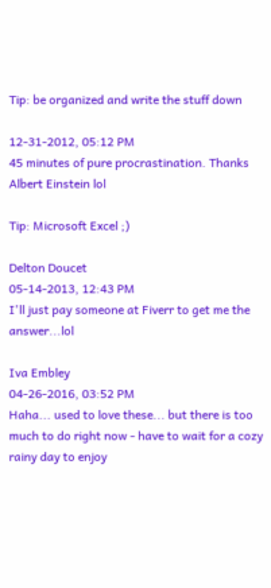Tip: be organized and write the stuff down

12-31-2012, 05:12 PM
45 minutes of pure procrastination. Thanks Albert Einstein lol

Tip: Microsoft Excel ;)

Delton Doucet
05-14-2013, 12:43 PM
I'll just pay someone at Fiverr to get me the answer...lol

Iva Embley
04-26-2016, 03:52 PM
Haha... used to love these... but there is too much to do right now - have to wait for a cozy rainy day to enjoy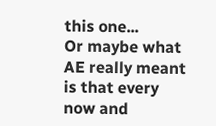this one...
Or maybe what AE really meant is that every now and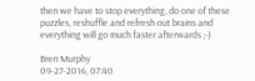then we have to stop everything, do one of these puzzles, reshuffle and refresh out brains and everything will go much faster afterwards ;-)

Bren Murphy
09-27-2016, 07:40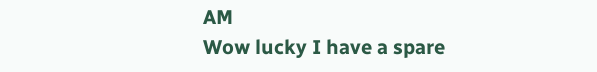AM
Wow lucky I have a spare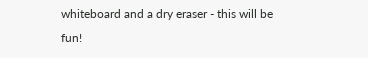whiteboard and a dry eraser - this will be fun!